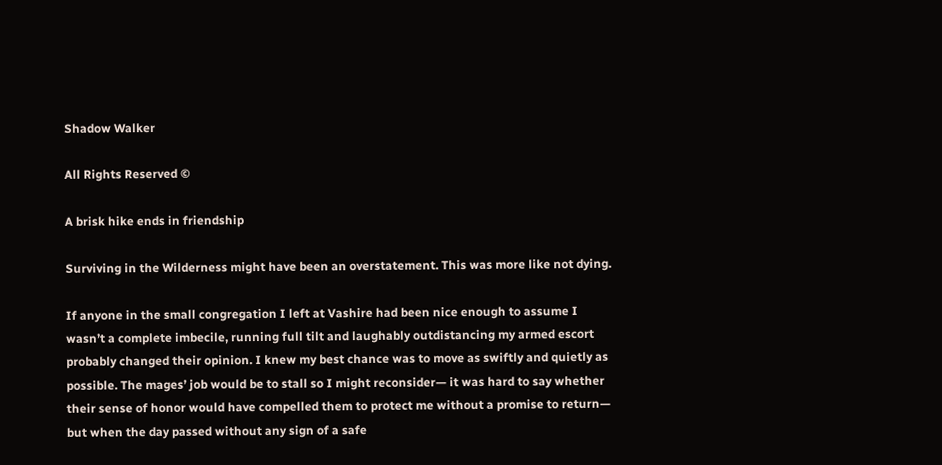Shadow Walker

All Rights Reserved ©

A brisk hike ends in friendship

Surviving in the Wilderness might have been an overstatement. This was more like not dying.

If anyone in the small congregation I left at Vashire had been nice enough to assume I wasn’t a complete imbecile, running full tilt and laughably outdistancing my armed escort probably changed their opinion. I knew my best chance was to move as swiftly and quietly as possible. The mages’ job would be to stall so I might reconsider— it was hard to say whether their sense of honor would have compelled them to protect me without a promise to return— but when the day passed without any sign of a safe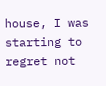house, I was starting to regret not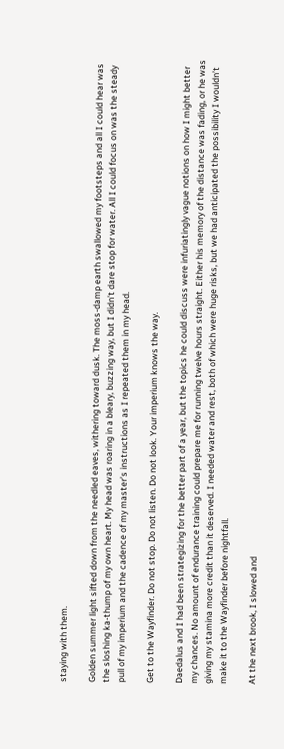staying with them.

Golden summer light sifted down from the needled eaves, withering toward dusk. The moss-damp earth swallowed my footsteps and all I could hear was the sloshing ka-thump of my own heart. My head was roaring in a bleary, buzzing way, but I didn’t dare stop for water. All I could focus on was the steady pull of my imperium and the cadence of my master’s instructions as I repeated them in my head.

Get to the Wayfinder. Do not stop. Do not listen. Do not look. Your imperium knows the way.

Daedalus and I had been strategizing for the better part of a year, but the topics he could discuss were infuriatingly vague notions on how I might better my chances. No amount of endurance training could prepare me for running twelve hours straight. Either his memory of the distance was fading, or he was giving my stamina more credit than it deserved. I needed water and rest, both of which were huge risks, but we had anticipated the possibility I wouldn’t make it to the Wayfinder before nightfall.

At the next brook, I slowed and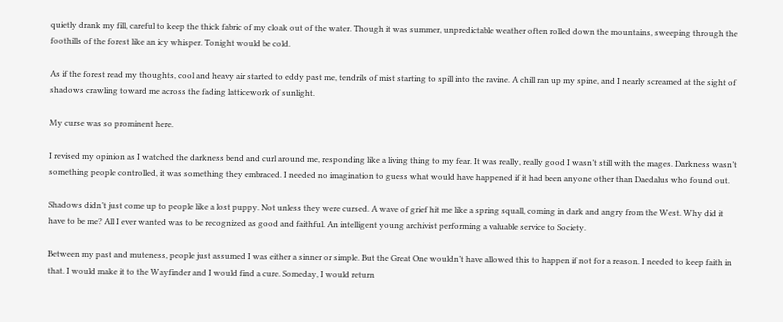quietly drank my fill, careful to keep the thick fabric of my cloak out of the water. Though it was summer, unpredictable weather often rolled down the mountains, sweeping through the foothills of the forest like an icy whisper. Tonight would be cold.

As if the forest read my thoughts, cool and heavy air started to eddy past me, tendrils of mist starting to spill into the ravine. A chill ran up my spine, and I nearly screamed at the sight of shadows crawling toward me across the fading latticework of sunlight.

My curse was so prominent here.

I revised my opinion as I watched the darkness bend and curl around me, responding like a living thing to my fear. It was really, really good I wasn’t still with the mages. Darkness wasn’t something people controlled, it was something they embraced. I needed no imagination to guess what would have happened if it had been anyone other than Daedalus who found out.

Shadows didn’t just come up to people like a lost puppy. Not unless they were cursed. A wave of grief hit me like a spring squall, coming in dark and angry from the West. Why did it have to be me? All I ever wanted was to be recognized as good and faithful. An intelligent young archivist performing a valuable service to Society.

Between my past and muteness, people just assumed I was either a sinner or simple. But the Great One wouldn’t have allowed this to happen if not for a reason. I needed to keep faith in that. I would make it to the Wayfinder and I would find a cure. Someday, I would return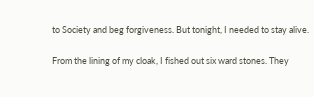to Society and beg forgiveness. But tonight, I needed to stay alive.

From the lining of my cloak, I fished out six ward stones. They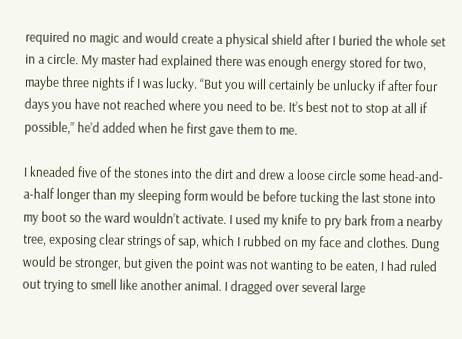required no magic and would create a physical shield after I buried the whole set in a circle. My master had explained there was enough energy stored for two, maybe three nights if I was lucky. “But you will certainly be unlucky if after four days you have not reached where you need to be. It’s best not to stop at all if possible,” he’d added when he first gave them to me.

I kneaded five of the stones into the dirt and drew a loose circle some head-and-a-half longer than my sleeping form would be before tucking the last stone into my boot so the ward wouldn’t activate. I used my knife to pry bark from a nearby tree, exposing clear strings of sap, which I rubbed on my face and clothes. Dung would be stronger, but given the point was not wanting to be eaten, I had ruled out trying to smell like another animal. I dragged over several large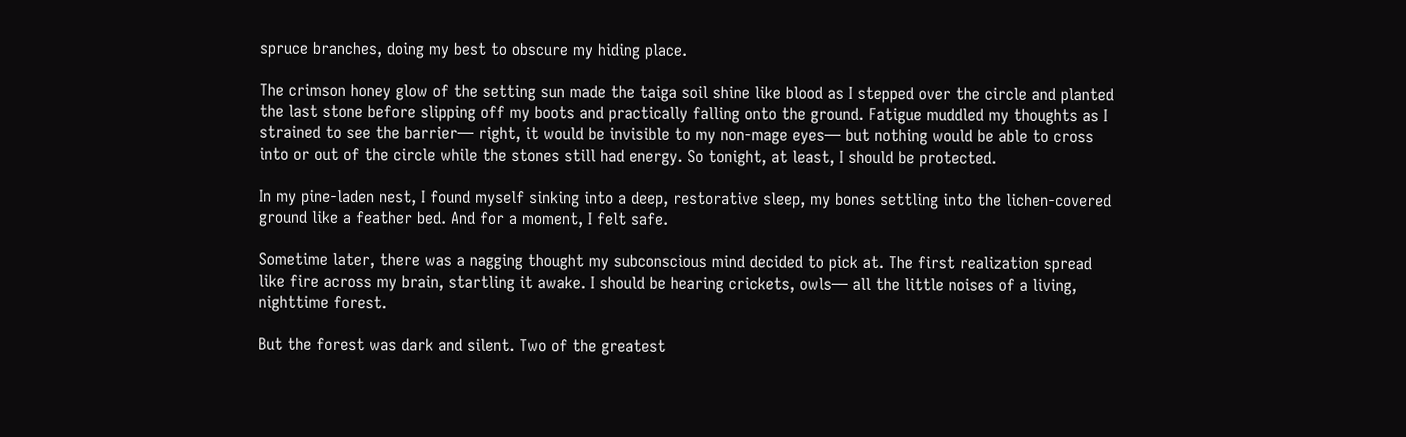spruce branches, doing my best to obscure my hiding place.

The crimson honey glow of the setting sun made the taiga soil shine like blood as I stepped over the circle and planted the last stone before slipping off my boots and practically falling onto the ground. Fatigue muddled my thoughts as I strained to see the barrier— right, it would be invisible to my non-mage eyes— but nothing would be able to cross into or out of the circle while the stones still had energy. So tonight, at least, I should be protected.

In my pine-laden nest, I found myself sinking into a deep, restorative sleep, my bones settling into the lichen-covered ground like a feather bed. And for a moment, I felt safe.

Sometime later, there was a nagging thought my subconscious mind decided to pick at. The first realization spread like fire across my brain, startling it awake. I should be hearing crickets, owls— all the little noises of a living, nighttime forest.

But the forest was dark and silent. Two of the greatest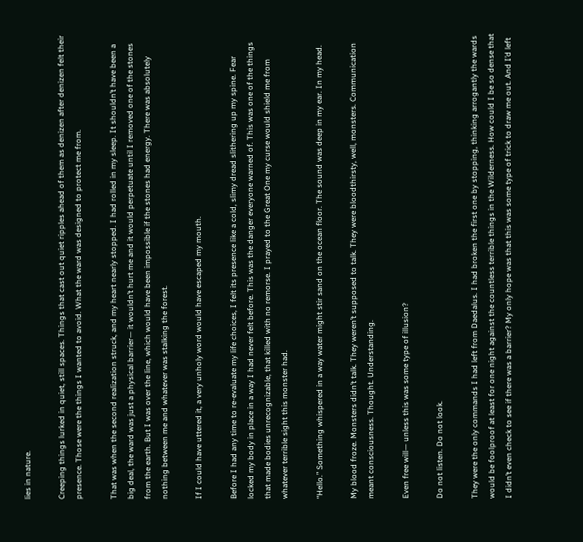lies in nature.

Creeping things lurked in quiet, still spaces. Things that cast out quiet ripples ahead of them as denizen after denizen felt their presence. Those were the things I wanted to avoid. What the ward was designed to protect me from.

That was when the second realization struck, and my heart nearly stopped. I had rolled in my sleep. It shouldn’t have been a big deal, the ward was just a physical barrier— it wouldn’t hurt me and it would perpetuate until I removed one of the stones from the earth. But I was over the line, which would have been impossible if the stones had energy. There was absolutely nothing between me and whatever was stalking the forest.

If I could have uttered it, a very unholy word would have escaped my mouth.

Before I had any time to re-evaluate my life choices, I felt its presence like a cold, slimy dread slithering up my spine. Fear locked my body in place in a way I had never felt before. This was the danger everyone warned of. This was one of the things that made bodies unrecognizable, that killed with no remorse. I prayed to the Great One my curse would shield me from whatever terrible sight this monster had.

“Hello.” Something whispered in a way water might stir sand on the ocean floor. The sound was deep in my ear. In my head.

My blood froze. Monsters didn’t talk. They weren’t supposed to talk. They were bloodthirsty, well, monsters. Communication meant consciousness. Thought. Understanding.

Even free will— unless this was some type of illusion?

Do not listen. Do not look.

They were the only commands I had left from Daedalus. I had broken the first one by stopping, thinking arrogantly the wards would be foolproof at least for one night against the countless terrible things in the Wilderness. How could I be so dense that I didn’t even check to see if there was a barrier? My only hope was that this was some type of trick to draw me out. And I’d left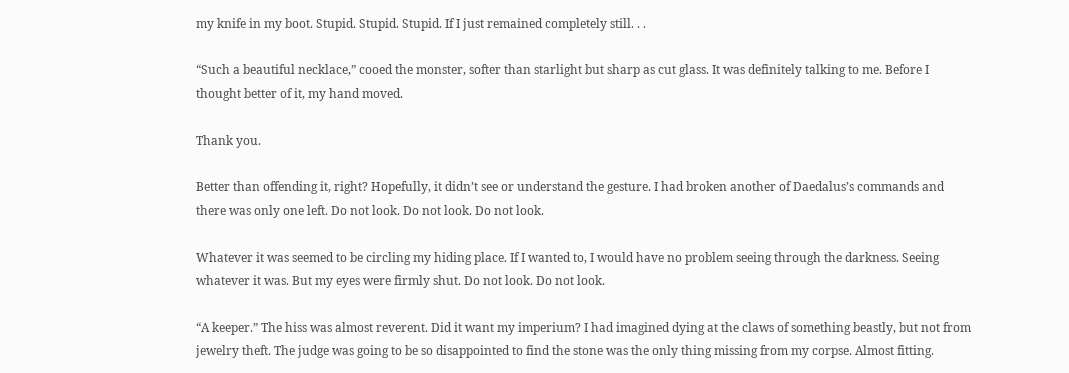my knife in my boot. Stupid. Stupid. Stupid. If I just remained completely still. . .

“Such a beautiful necklace,” cooed the monster, softer than starlight but sharp as cut glass. It was definitely talking to me. Before I thought better of it, my hand moved.

Thank you.

Better than offending it, right? Hopefully, it didn’t see or understand the gesture. I had broken another of Daedalus’s commands and there was only one left. Do not look. Do not look. Do not look.

Whatever it was seemed to be circling my hiding place. If I wanted to, I would have no problem seeing through the darkness. Seeing whatever it was. But my eyes were firmly shut. Do not look. Do not look.

“A keeper.” The hiss was almost reverent. Did it want my imperium? I had imagined dying at the claws of something beastly, but not from jewelry theft. The judge was going to be so disappointed to find the stone was the only thing missing from my corpse. Almost fitting.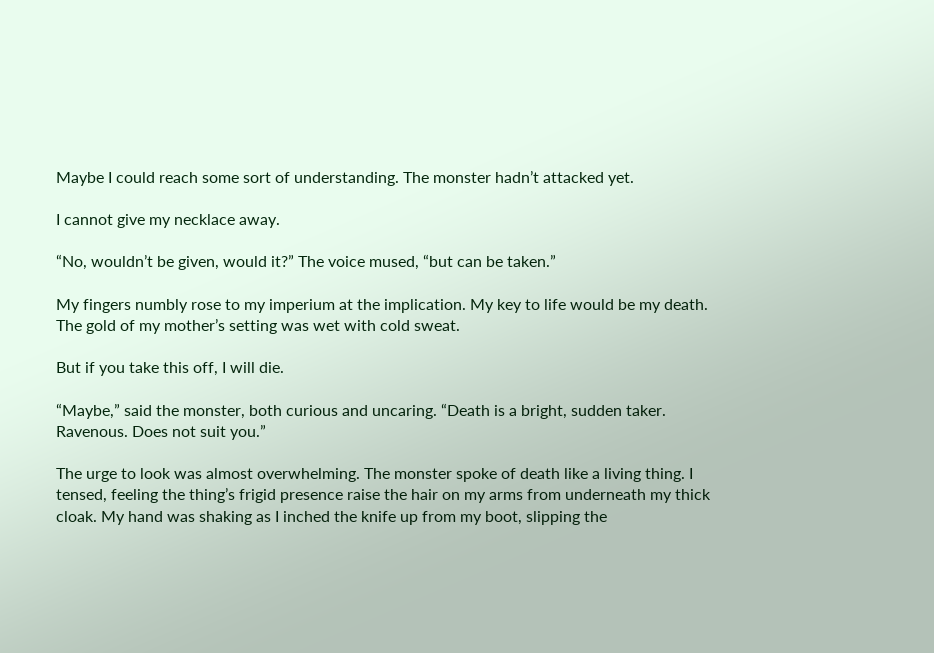Maybe I could reach some sort of understanding. The monster hadn’t attacked yet.

I cannot give my necklace away.

“No, wouldn’t be given, would it?” The voice mused, “but can be taken.”

My fingers numbly rose to my imperium at the implication. My key to life would be my death. The gold of my mother’s setting was wet with cold sweat.

But if you take this off, I will die.

“Maybe,” said the monster, both curious and uncaring. “Death is a bright, sudden taker. Ravenous. Does not suit you.”

The urge to look was almost overwhelming. The monster spoke of death like a living thing. I tensed, feeling the thing’s frigid presence raise the hair on my arms from underneath my thick cloak. My hand was shaking as I inched the knife up from my boot, slipping the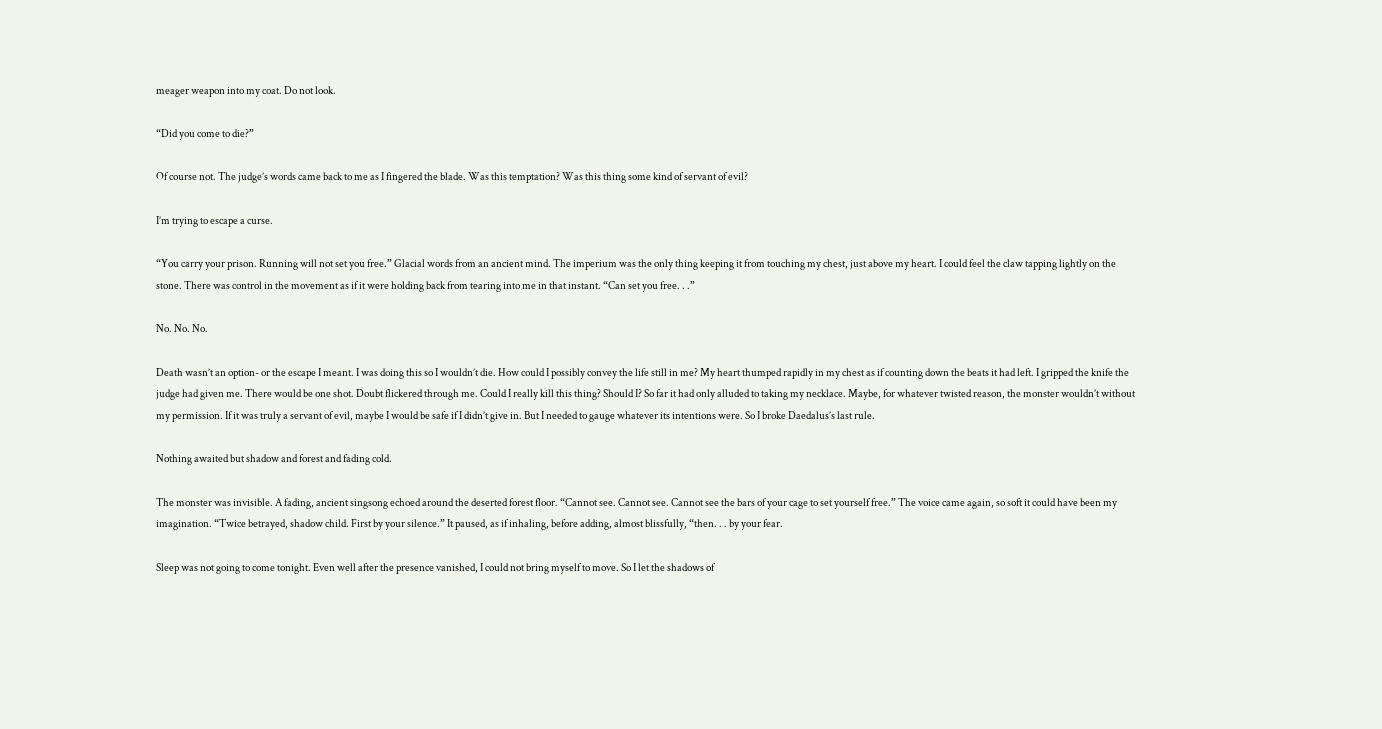meager weapon into my coat. Do not look.

“Did you come to die?”

Of course not. The judge’s words came back to me as I fingered the blade. Was this temptation? Was this thing some kind of servant of evil?

I’m trying to escape a curse.

“You carry your prison. Running will not set you free.” Glacial words from an ancient mind. The imperium was the only thing keeping it from touching my chest, just above my heart. I could feel the claw tapping lightly on the stone. There was control in the movement as if it were holding back from tearing into me in that instant. “Can set you free. . .”

No. No. No.

Death wasn’t an option- or the escape I meant. I was doing this so I wouldn’t die. How could I possibly convey the life still in me? My heart thumped rapidly in my chest as if counting down the beats it had left. I gripped the knife the judge had given me. There would be one shot. Doubt flickered through me. Could I really kill this thing? Should I? So far it had only alluded to taking my necklace. Maybe, for whatever twisted reason, the monster wouldn’t without my permission. If it was truly a servant of evil, maybe I would be safe if I didn’t give in. But I needed to gauge whatever its intentions were. So I broke Daedalus’s last rule.

Nothing awaited but shadow and forest and fading cold.

The monster was invisible. A fading, ancient singsong echoed around the deserted forest floor. “Cannot see. Cannot see. Cannot see the bars of your cage to set yourself free.” The voice came again, so soft it could have been my imagination. “Twice betrayed, shadow child. First by your silence.” It paused, as if inhaling, before adding, almost blissfully, “then. . . by your fear.

Sleep was not going to come tonight. Even well after the presence vanished, I could not bring myself to move. So I let the shadows of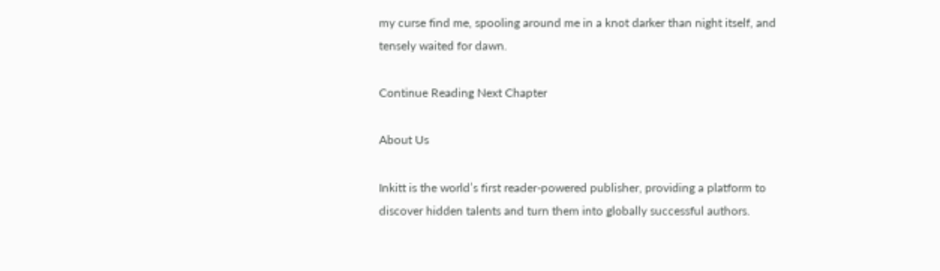my curse find me, spooling around me in a knot darker than night itself, and tensely waited for dawn.

Continue Reading Next Chapter

About Us

Inkitt is the world’s first reader-powered publisher, providing a platform to discover hidden talents and turn them into globally successful authors.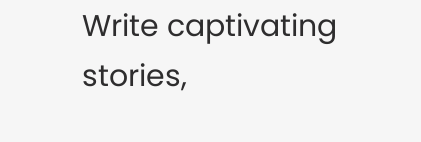Write captivating stories,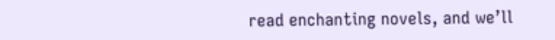read enchanting novels, and we’ll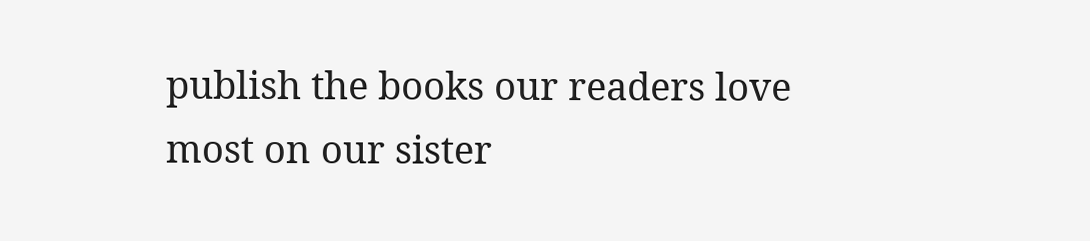publish the books our readers love most on our sister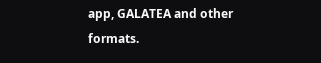app, GALATEA and other formats.